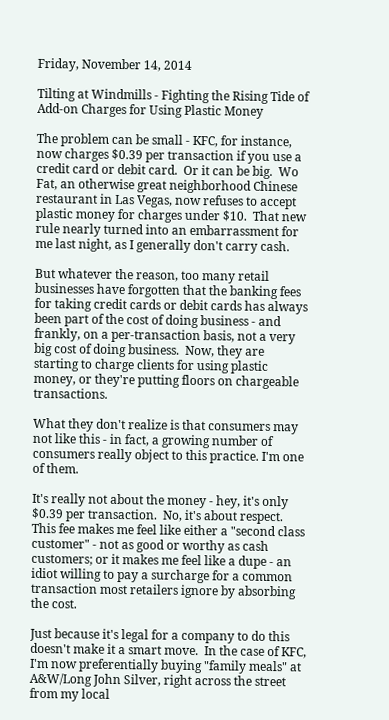Friday, November 14, 2014

Tilting at Windmills - Fighting the Rising Tide of Add-on Charges for Using Plastic Money

The problem can be small - KFC, for instance, now charges $0.39 per transaction if you use a credit card or debit card.  Or it can be big.  Wo Fat, an otherwise great neighborhood Chinese restaurant in Las Vegas, now refuses to accept plastic money for charges under $10.  That new rule nearly turned into an embarrassment for me last night, as I generally don't carry cash.

But whatever the reason, too many retail businesses have forgotten that the banking fees for taking credit cards or debit cards has always been part of the cost of doing business - and frankly, on a per-transaction basis, not a very big cost of doing business.  Now, they are starting to charge clients for using plastic money, or they're putting floors on chargeable transactions.

What they don't realize is that consumers may not like this - in fact, a growing number of consumers really object to this practice. I'm one of them.

It's really not about the money - hey, it's only $0.39 per transaction.  No, it's about respect. This fee makes me feel like either a "second class customer" - not as good or worthy as cash customers; or it makes me feel like a dupe - an idiot willing to pay a surcharge for a common transaction most retailers ignore by absorbing the cost.

Just because it's legal for a company to do this doesn't make it a smart move.  In the case of KFC, I'm now preferentially buying "family meals" at A&W/Long John Silver, right across the street from my local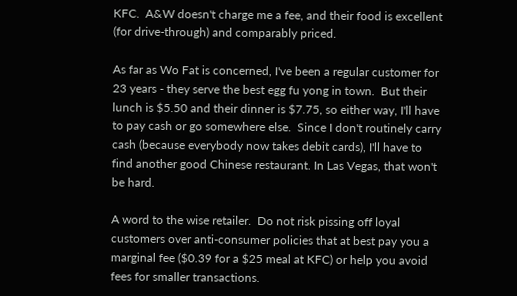KFC.  A&W doesn't charge me a fee, and their food is excellent (for drive-through) and comparably priced.

As far as Wo Fat is concerned, I've been a regular customer for 23 years - they serve the best egg fu yong in town.  But their lunch is $5.50 and their dinner is $7.75, so either way, I'll have to pay cash or go somewhere else.  Since I don't routinely carry cash (because everybody now takes debit cards), I'll have to find another good Chinese restaurant. In Las Vegas, that won't be hard.

A word to the wise retailer.  Do not risk pissing off loyal customers over anti-consumer policies that at best pay you a marginal fee ($0.39 for a $25 meal at KFC) or help you avoid fees for smaller transactions.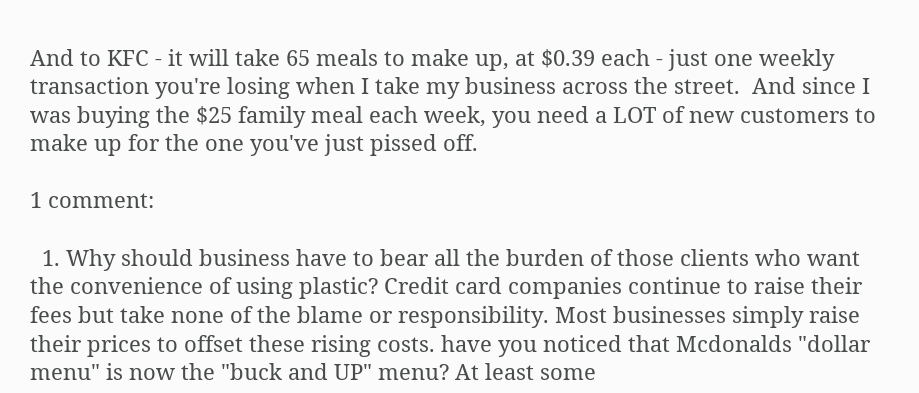And to KFC - it will take 65 meals to make up, at $0.39 each - just one weekly transaction you're losing when I take my business across the street.  And since I was buying the $25 family meal each week, you need a LOT of new customers to make up for the one you've just pissed off.

1 comment:

  1. Why should business have to bear all the burden of those clients who want the convenience of using plastic? Credit card companies continue to raise their fees but take none of the blame or responsibility. Most businesses simply raise their prices to offset these rising costs. have you noticed that Mcdonalds "dollar menu" is now the "buck and UP" menu? At least some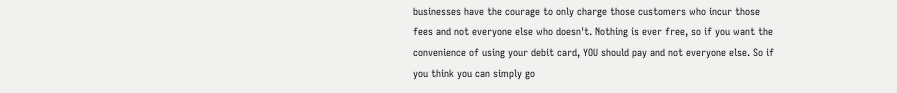businesses have the courage to only charge those customers who incur those fees and not everyone else who doesn't. Nothing is ever free, so if you want the convenience of using your debit card, YOU should pay and not everyone else. So if you think you can simply go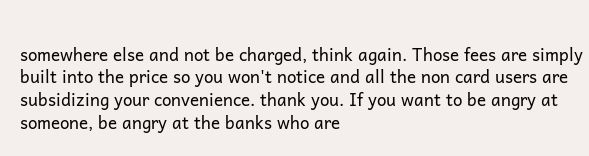somewhere else and not be charged, think again. Those fees are simply built into the price so you won't notice and all the non card users are subsidizing your convenience. thank you. If you want to be angry at someone, be angry at the banks who are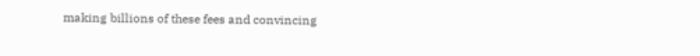making billions of these fees and convincing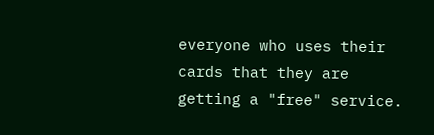everyone who uses their cards that they are getting a "free" service.